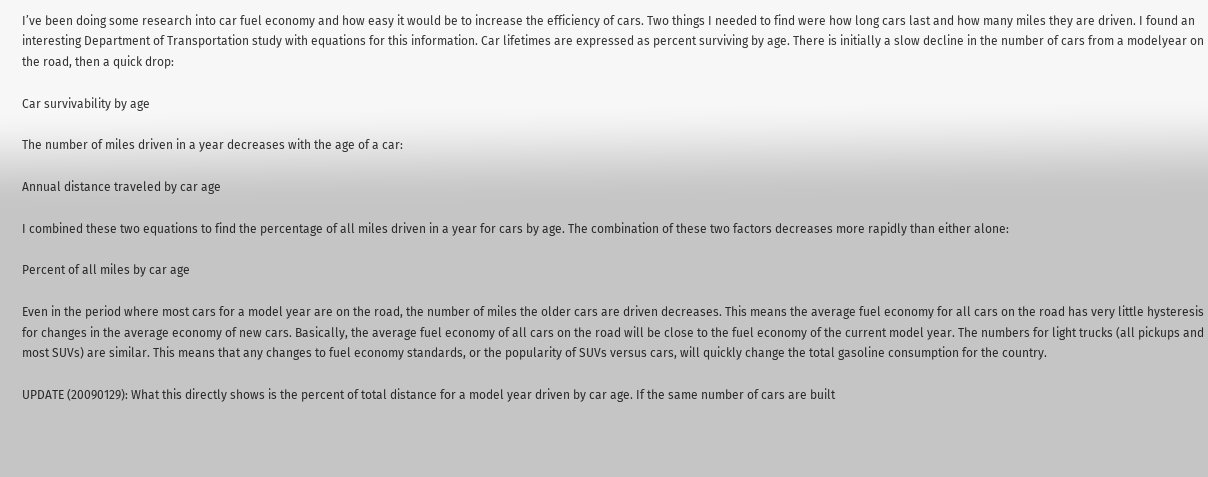I’ve been doing some research into car fuel economy and how easy it would be to increase the efficiency of cars. Two things I needed to find were how long cars last and how many miles they are driven. I found an interesting Department of Transportation study with equations for this information. Car lifetimes are expressed as percent surviving by age. There is initially a slow decline in the number of cars from a modelyear on the road, then a quick drop:

Car survivability by age

The number of miles driven in a year decreases with the age of a car:

Annual distance traveled by car age

I combined these two equations to find the percentage of all miles driven in a year for cars by age. The combination of these two factors decreases more rapidly than either alone:

Percent of all miles by car age

Even in the period where most cars for a model year are on the road, the number of miles the older cars are driven decreases. This means the average fuel economy for all cars on the road has very little hysteresis for changes in the average economy of new cars. Basically, the average fuel economy of all cars on the road will be close to the fuel economy of the current model year. The numbers for light trucks (all pickups and most SUVs) are similar. This means that any changes to fuel economy standards, or the popularity of SUVs versus cars, will quickly change the total gasoline consumption for the country.

UPDATE (20090129): What this directly shows is the percent of total distance for a model year driven by car age. If the same number of cars are built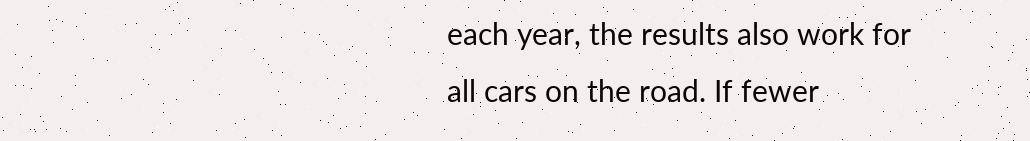each year, the results also work for all cars on the road. If fewer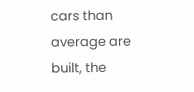cars than average are built, the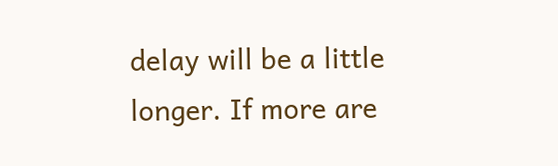delay will be a little longer. If more are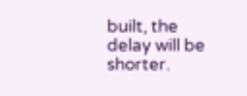built, the delay will be shorter.